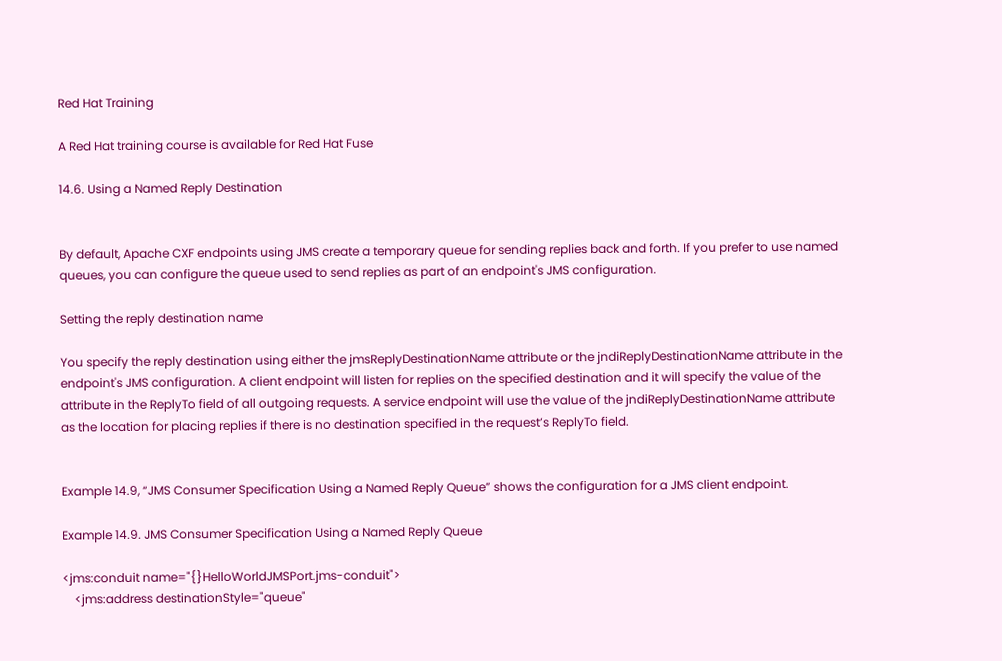Red Hat Training

A Red Hat training course is available for Red Hat Fuse

14.6. Using a Named Reply Destination


By default, Apache CXF endpoints using JMS create a temporary queue for sending replies back and forth. If you prefer to use named queues, you can configure the queue used to send replies as part of an endpoint's JMS configuration.

Setting the reply destination name

You specify the reply destination using either the jmsReplyDestinationName attribute or the jndiReplyDestinationName attribute in the endpoint's JMS configuration. A client endpoint will listen for replies on the specified destination and it will specify the value of the attribute in the ReplyTo field of all outgoing requests. A service endpoint will use the value of the jndiReplyDestinationName attribute as the location for placing replies if there is no destination specified in the request’s ReplyTo field.


Example 14.9, “JMS Consumer Specification Using a Named Reply Queue” shows the configuration for a JMS client endpoint.

Example 14.9. JMS Consumer Specification Using a Named Reply Queue

<jms:conduit name="{}HelloWorldJMSPort.jms-conduit">
    <jms:address destinationStyle="queue"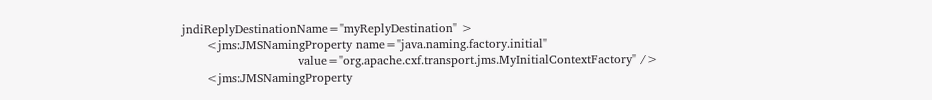jndiReplyDestinationName="myReplyDestination" >
      <jms:JMSNamingProperty name="java.naming.factory.initial"
                             value="org.apache.cxf.transport.jms.MyInitialContextFactory" />
      <jms:JMSNamingProperty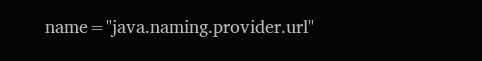name="java.naming.provider.url"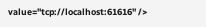value="tcp://localhost:61616" />